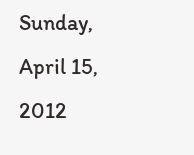Sunday, April 15, 2012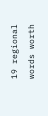19 regional words worth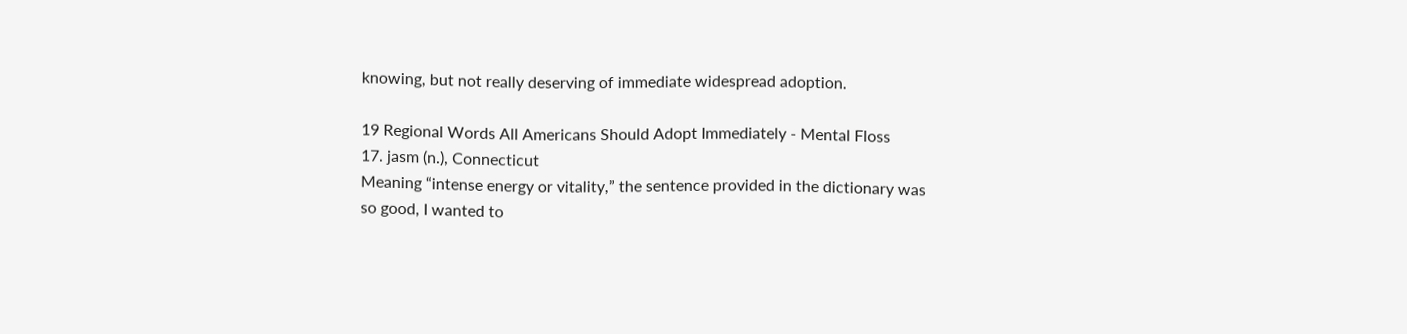knowing, but not really deserving of immediate widespread adoption.

19 Regional Words All Americans Should Adopt Immediately - Mental Floss
17. jasm (n.), Connecticut
Meaning “intense energy or vitality,” the sentence provided in the dictionary was so good, I wanted to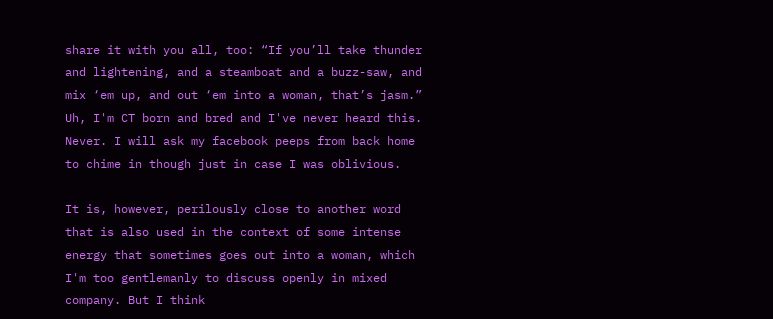share it with you all, too: “If you’ll take thunder and lightening, and a steamboat and a buzz-saw, and mix ‘em up, and out ‘em into a woman, that’s jasm.”
Uh, I'm CT born and bred and I've never heard this. Never. I will ask my facebook peeps from back home to chime in though just in case I was oblivious.

It is, however, perilously close to another word that is also used in the context of some intense energy that sometimes goes out into a woman, which I'm too gentlemanly to discuss openly in mixed company. But I think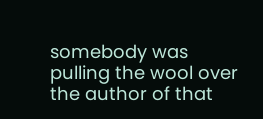somebody was pulling the wool over the author of that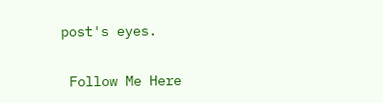post's eyes.

 Follow Me Here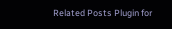Related Posts Plugin for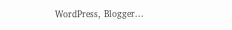WordPress, Blogger...